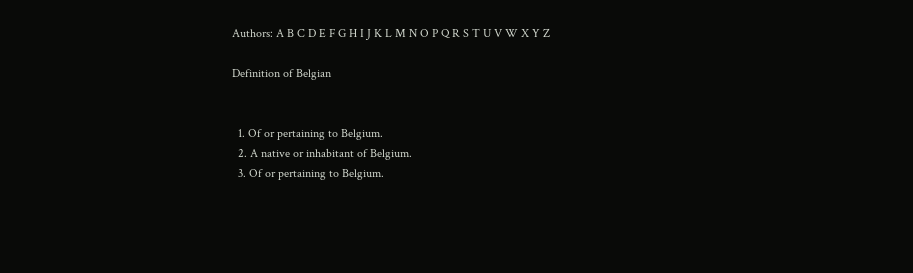Authors: A B C D E F G H I J K L M N O P Q R S T U V W X Y Z

Definition of Belgian


  1. Of or pertaining to Belgium.
  2. A native or inhabitant of Belgium.
  3. Of or pertaining to Belgium.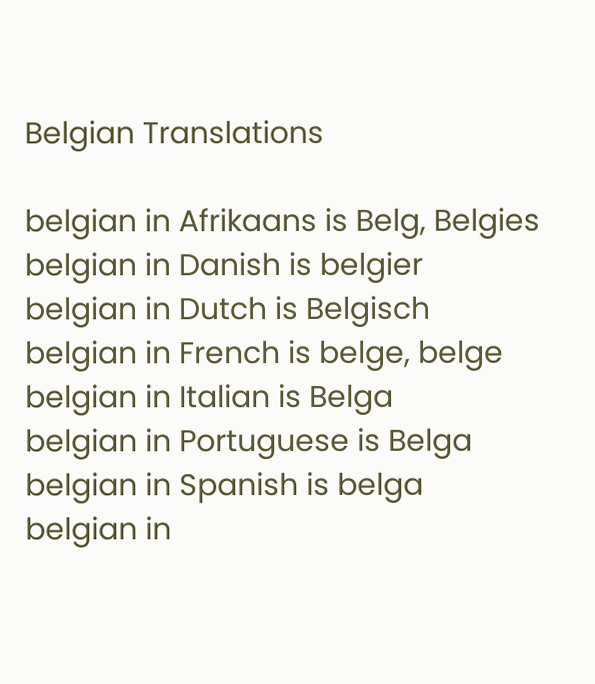Belgian Translations

belgian in Afrikaans is Belg, Belgies
belgian in Danish is belgier
belgian in Dutch is Belgisch
belgian in French is belge, belge
belgian in Italian is Belga
belgian in Portuguese is Belga
belgian in Spanish is belga
belgian in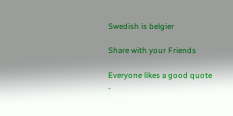Swedish is belgier

Share with your Friends

Everyone likes a good quote -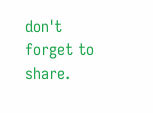don't forget to share.